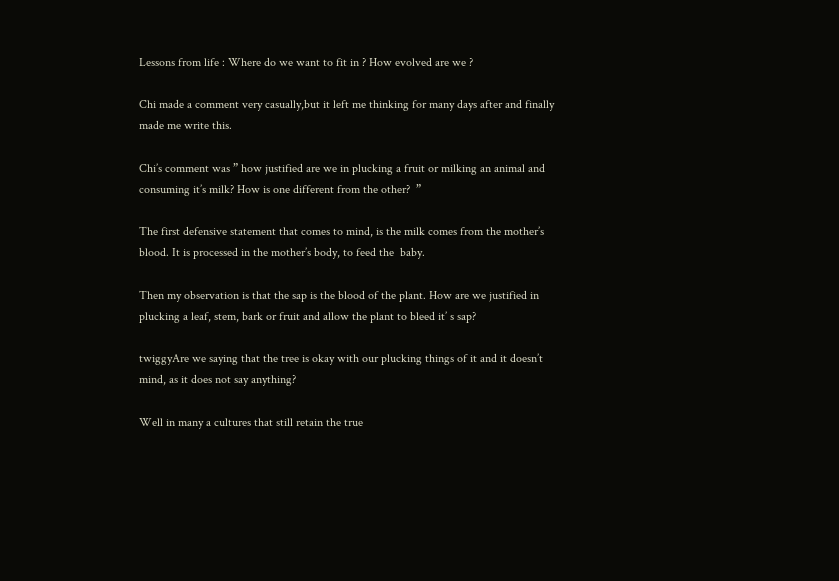Lessons from life : Where do we want to fit in ? How evolved are we ?

Chi made a comment very casually,but it left me thinking for many days after and finally made me write this.

Chi’s comment was ” how justified are we in plucking a fruit or milking an animal and consuming it’s milk? How is one different from the other?  ”

The first defensive statement that comes to mind, is the milk comes from the mother’s blood. It is processed in the mother’s body, to feed the  baby.

Then my observation is that the sap is the blood of the plant. How are we justified in plucking a leaf, stem, bark or fruit and allow the plant to bleed it’ s sap?

twiggyAre we saying that the tree is okay with our plucking things of it and it doesn’t mind, as it does not say anything?

Well in many a cultures that still retain the true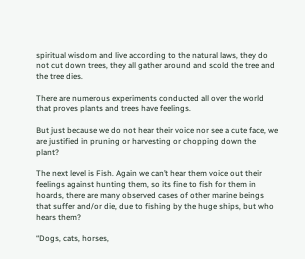spiritual wisdom and live according to the natural laws, they do not cut down trees, they all gather around and scold the tree and the tree dies.

There are numerous experiments conducted all over the world that proves plants and trees have feelings.

But just because we do not hear their voice nor see a cute face, we are justified in pruning or harvesting or chopping down the plant?

The next level is Fish. Again we can’t hear them voice out their feelings against hunting them, so its fine to fish for them in hoards, there are many observed cases of other marine beings that suffer and/or die, due to fishing by the huge ships, but who hears them?

“Dogs, cats, horses,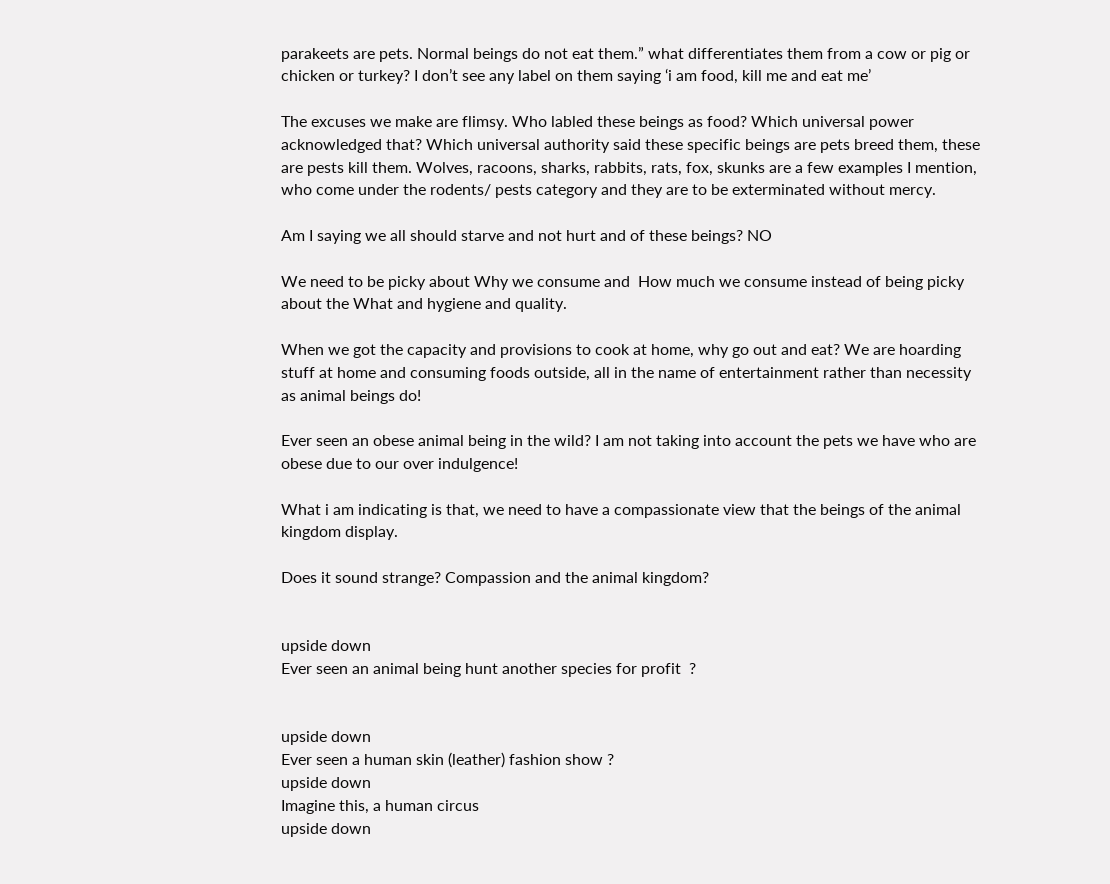parakeets are pets. Normal beings do not eat them.” what differentiates them from a cow or pig or chicken or turkey? I don’t see any label on them saying ‘i am food, kill me and eat me’

The excuses we make are flimsy. Who labled these beings as food? Which universal power acknowledged that? Which universal authority said these specific beings are pets breed them, these are pests kill them. Wolves, racoons, sharks, rabbits, rats, fox, skunks are a few examples I mention, who come under the rodents/ pests category and they are to be exterminated without mercy.

Am I saying we all should starve and not hurt and of these beings? NO

We need to be picky about Why we consume and  How much we consume instead of being picky about the What and hygiene and quality.

When we got the capacity and provisions to cook at home, why go out and eat? We are hoarding stuff at home and consuming foods outside, all in the name of entertainment rather than necessity as animal beings do!

Ever seen an obese animal being in the wild? I am not taking into account the pets we have who are obese due to our over indulgence!

What i am indicating is that, we need to have a compassionate view that the beings of the animal kingdom display.

Does it sound strange? Compassion and the animal kingdom?


upside down
Ever seen an animal being hunt another species for profit  ?


upside down
Ever seen a human skin (leather) fashion show ?
upside down
Imagine this, a human circus
upside down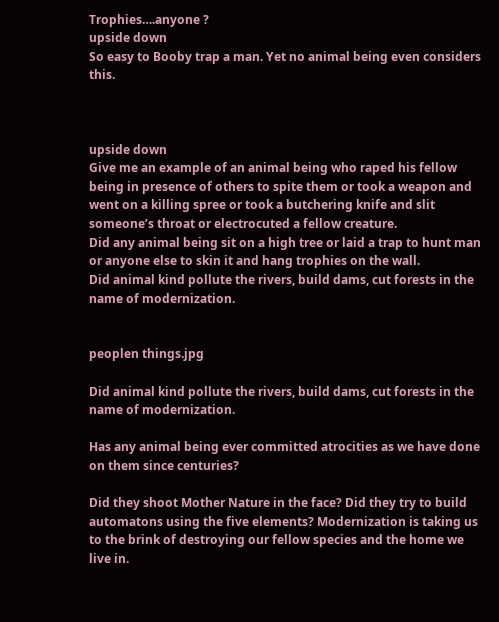Trophies….anyone ?
upside down
So easy to Booby trap a man. Yet no animal being even considers this.



upside down
Give me an example of an animal being who raped his fellow being in presence of others to spite them or took a weapon and went on a killing spree or took a butchering knife and slit someone’s throat or electrocuted a fellow creature.
Did any animal being sit on a high tree or laid a trap to hunt man or anyone else to skin it and hang trophies on the wall.
Did animal kind pollute the rivers, build dams, cut forests in the name of modernization.


peoplen things.jpg

Did animal kind pollute the rivers, build dams, cut forests in the name of modernization.

Has any animal being ever committed atrocities as we have done on them since centuries?

Did they shoot Mother Nature in the face? Did they try to build automatons using the five elements? Modernization is taking us to the brink of destroying our fellow species and the home we live in.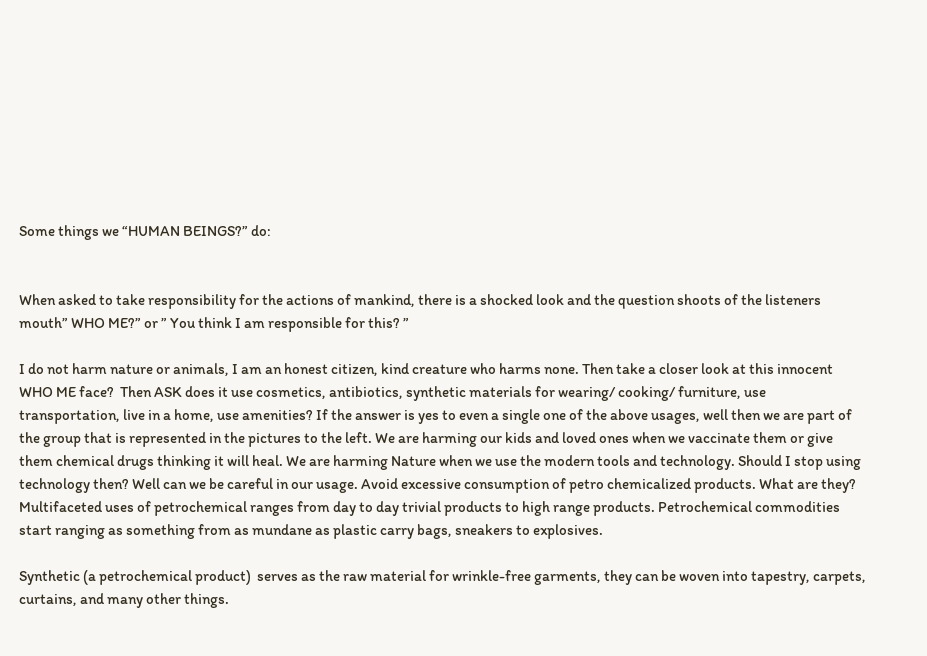Some things we “HUMAN BEINGS?” do:


When asked to take responsibility for the actions of mankind, there is a shocked look and the question shoots of the listeners mouth” WHO ME?” or ” You think I am responsible for this? ”

I do not harm nature or animals, I am an honest citizen, kind creature who harms none. Then take a closer look at this innocent  WHO ME face?  Then ASK does it use cosmetics, antibiotics, synthetic materials for wearing/ cooking/ furniture, use transportation, live in a home, use amenities? If the answer is yes to even a single one of the above usages, well then we are part of the group that is represented in the pictures to the left. We are harming our kids and loved ones when we vaccinate them or give them chemical drugs thinking it will heal. We are harming Nature when we use the modern tools and technology. Should I stop using technology then? Well can we be careful in our usage. Avoid excessive consumption of petro chemicalized products. What are they? Multifaceted uses of petrochemical ranges from day to day trivial products to high range products. Petrochemical commodities start ranging as something from as mundane as plastic carry bags, sneakers to explosives.

Synthetic (a petrochemical product)  serves as the raw material for wrinkle-free garments, they can be woven into tapestry, carpets, curtains, and many other things.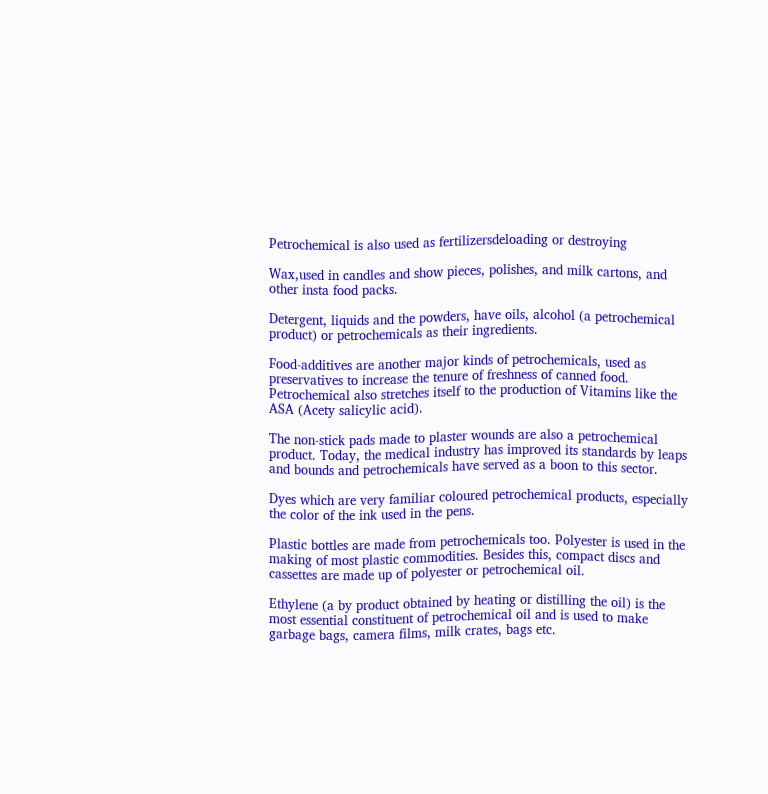Petrochemical is also used as fertilizersdeloading or destroying

Wax,used in candles and show pieces, polishes, and milk cartons, and other insta food packs.

Detergent, liquids and the powders, have oils, alcohol (a petrochemical product) or petrochemicals as their ingredients.

Food-additives are another major kinds of petrochemicals, used as preservatives to increase the tenure of freshness of canned food. Petrochemical also stretches itself to the production of Vitamins like the ASA (Acety salicylic acid).

The non-stick pads made to plaster wounds are also a petrochemical product. Today, the medical industry has improved its standards by leaps and bounds and petrochemicals have served as a boon to this sector.

Dyes which are very familiar coloured petrochemical products, especially the color of the ink used in the pens.

Plastic bottles are made from petrochemicals too. Polyester is used in the making of most plastic commodities. Besides this, compact discs and cassettes are made up of polyester or petrochemical oil.

Ethylene (a by product obtained by heating or distilling the oil) is the most essential constituent of petrochemical oil and is used to make garbage bags, camera films, milk crates, bags etc.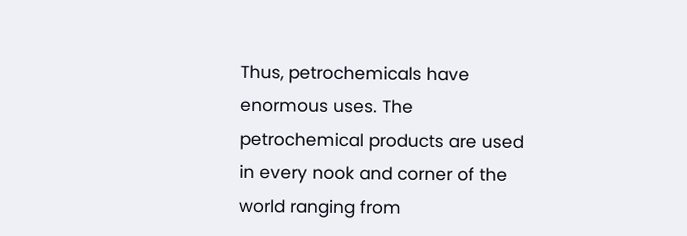Thus, petrochemicals have enormous uses. The petrochemical products are used in every nook and corner of the world ranging from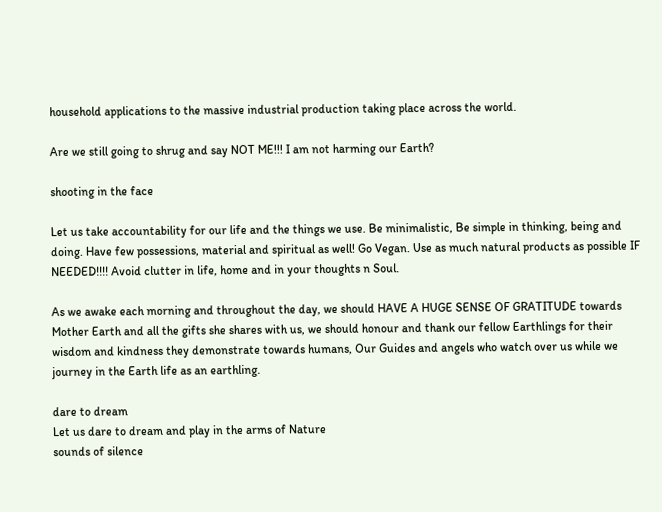household applications to the massive industrial production taking place across the world.

Are we still going to shrug and say NOT ME!!! I am not harming our Earth?

shooting in the face

Let us take accountability for our life and the things we use. Be minimalistic, Be simple in thinking, being and doing. Have few possessions, material and spiritual as well! Go Vegan. Use as much natural products as possible IF NEEDED!!!! Avoid clutter in life, home and in your thoughts n Soul.

As we awake each morning and throughout the day, we should HAVE A HUGE SENSE OF GRATITUDE towards Mother Earth and all the gifts she shares with us, we should honour and thank our fellow Earthlings for their wisdom and kindness they demonstrate towards humans, Our Guides and angels who watch over us while we journey in the Earth life as an earthling.

dare to dream
Let us dare to dream and play in the arms of Nature
sounds of silence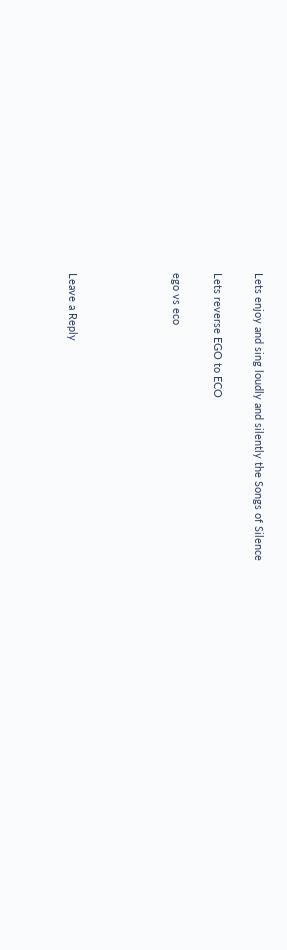Lets enjoy and sing loudly and silently the Songs of Silence

Lets reverse EGO to ECO

ego vs eco




Leave a Reply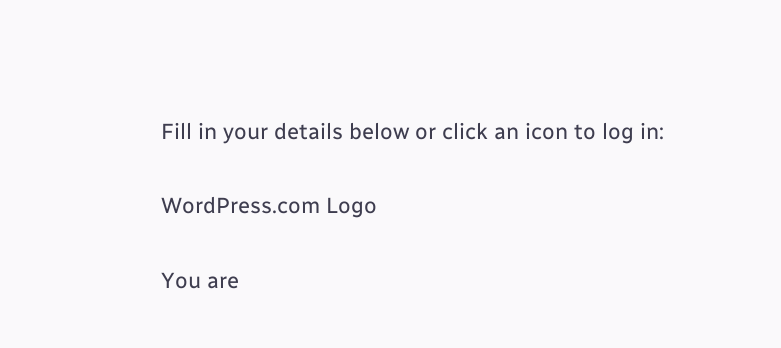Fill in your details below or click an icon to log in:

WordPress.com Logo

You are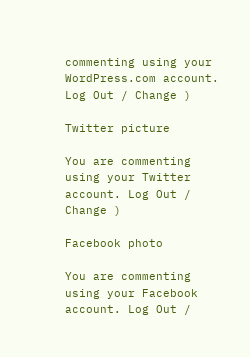commenting using your WordPress.com account. Log Out / Change )

Twitter picture

You are commenting using your Twitter account. Log Out / Change )

Facebook photo

You are commenting using your Facebook account. Log Out /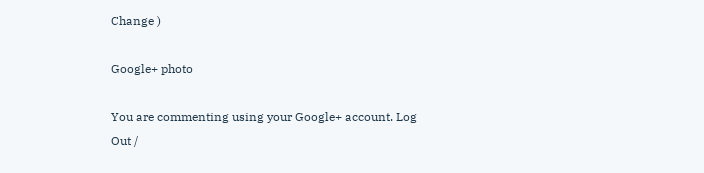Change )

Google+ photo

You are commenting using your Google+ account. Log Out /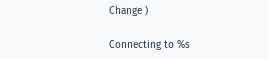Change )

Connecting to %s